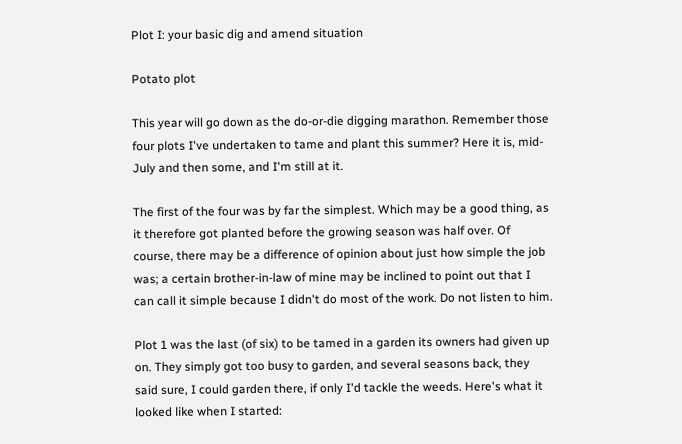Plot I: your basic dig and amend situation

Potato plot

This year will go down as the do-or-die digging marathon. Remember those four plots I've undertaken to tame and plant this summer? Here it is, mid-July and then some, and I'm still at it.

The first of the four was by far the simplest. Which may be a good thing, as it therefore got planted before the growing season was half over. Of course, there may be a difference of opinion about just how simple the job was; a certain brother-in-law of mine may be inclined to point out that I can call it simple because I didn't do most of the work. Do not listen to him.

Plot 1 was the last (of six) to be tamed in a garden its owners had given up on. They simply got too busy to garden, and several seasons back, they said sure, I could garden there, if only I'd tackle the weeds. Here's what it looked like when I started: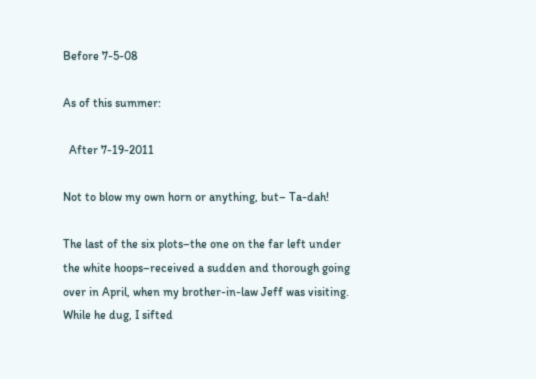Before 7-5-08

As of this summer:

  After 7-19-2011

Not to blow my own horn or anything, but– Ta-dah!

The last of the six plots–the one on the far left under the white hoops–received a sudden and thorough going over in April, when my brother-in-law Jeff was visiting. While he dug, I sifted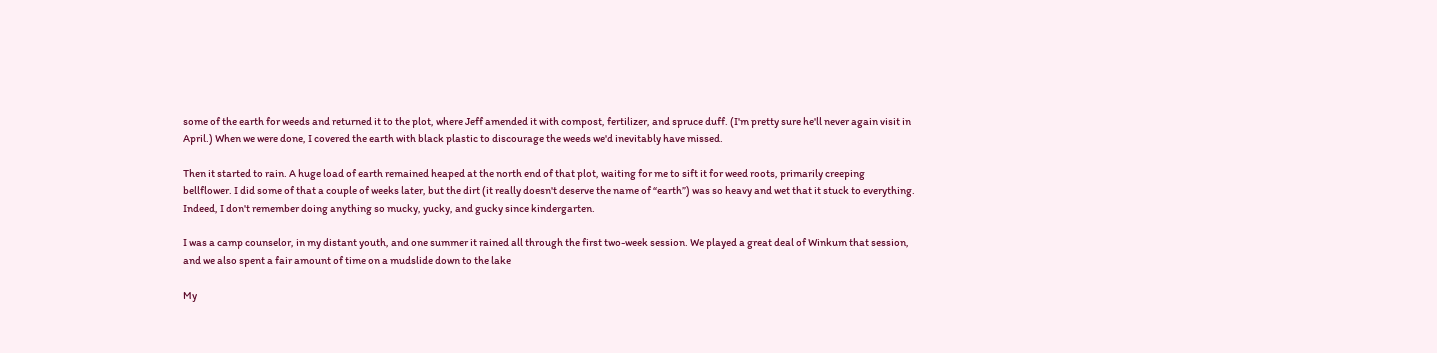some of the earth for weeds and returned it to the plot, where Jeff amended it with compost, fertilizer, and spruce duff. (I'm pretty sure he'll never again visit in April.) When we were done, I covered the earth with black plastic to discourage the weeds we'd inevitably have missed.

Then it started to rain. A huge load of earth remained heaped at the north end of that plot, waiting for me to sift it for weed roots, primarily creeping bellflower. I did some of that a couple of weeks later, but the dirt (it really doesn't deserve the name of “earth”) was so heavy and wet that it stuck to everything. Indeed, I don't remember doing anything so mucky, yucky, and gucky since kindergarten.

I was a camp counselor, in my distant youth, and one summer it rained all through the first two-week session. We played a great deal of Winkum that session, and we also spent a fair amount of time on a mudslide down to the lake

My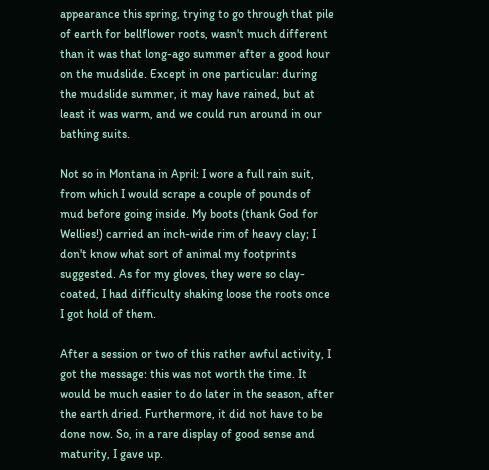appearance this spring, trying to go through that pile of earth for bellflower roots, wasn't much different than it was that long-ago summer after a good hour on the mudslide. Except in one particular: during the mudslide summer, it may have rained, but at least it was warm, and we could run around in our bathing suits.

Not so in Montana in April: I wore a full rain suit, from which I would scrape a couple of pounds of mud before going inside. My boots (thank God for Wellies!) carried an inch-wide rim of heavy clay; I don't know what sort of animal my footprints suggested. As for my gloves, they were so clay-coated, I had difficulty shaking loose the roots once I got hold of them.

After a session or two of this rather awful activity, I got the message: this was not worth the time. It would be much easier to do later in the season, after the earth dried. Furthermore, it did not have to be done now. So, in a rare display of good sense and maturity, I gave up.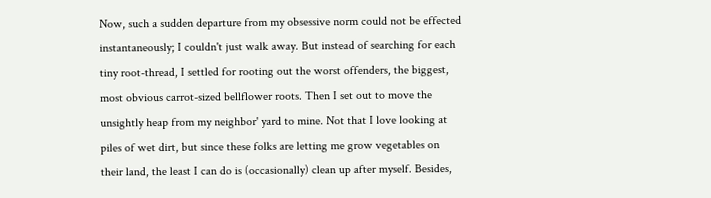Now, such a sudden departure from my obsessive norm could not be effected instantaneously; I couldn't just walk away. But instead of searching for each tiny root-thread, I settled for rooting out the worst offenders, the biggest, most obvious carrot-sized bellflower roots. Then I set out to move the unsightly heap from my neighbor' yard to mine. Not that I love looking at piles of wet dirt, but since these folks are letting me grow vegetables on their land, the least I can do is (occasionally) clean up after myself. Besides,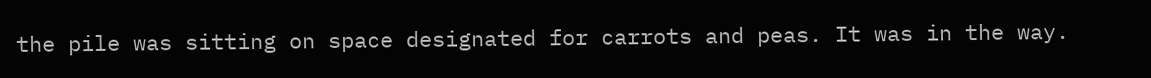the pile was sitting on space designated for carrots and peas. It was in the way.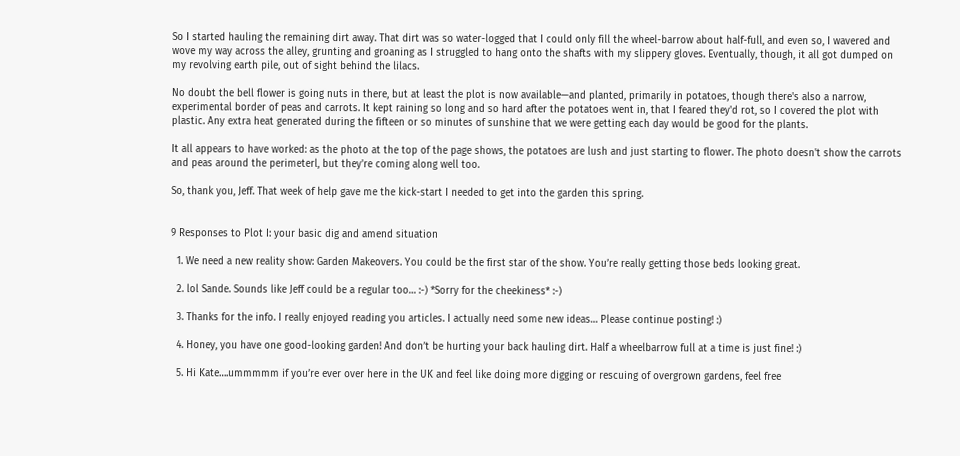So I started hauling the remaining dirt away. That dirt was so water-logged that I could only fill the wheel-barrow about half-full, and even so, I wavered and wove my way across the alley, grunting and groaning as I struggled to hang onto the shafts with my slippery gloves. Eventually, though, it all got dumped on my revolving earth pile, out of sight behind the lilacs.

No doubt the bell flower is going nuts in there, but at least the plot is now available—and planted, primarily in potatoes, though there's also a narrow, experimental border of peas and carrots. It kept raining so long and so hard after the potatoes went in, that I feared they'd rot, so I covered the plot with plastic. Any extra heat generated during the fifteen or so minutes of sunshine that we were getting each day would be good for the plants.

It all appears to have worked: as the photo at the top of the page shows, the potatoes are lush and just starting to flower. The photo doesn't show the carrots and peas around the perimeterl, but they're coming along well too.

So, thank you, Jeff. That week of help gave me the kick-start I needed to get into the garden this spring.


9 Responses to Plot I: your basic dig and amend situation

  1. We need a new reality show: Garden Makeovers. You could be the first star of the show. You’re really getting those beds looking great.

  2. lol Sande. Sounds like Jeff could be a regular too… :-) *Sorry for the cheekiness* :-)

  3. Thanks for the info. I really enjoyed reading you articles. I actually need some new ideas… Please continue posting! :)

  4. Honey, you have one good-looking garden! And don’t be hurting your back hauling dirt. Half a wheelbarrow full at a time is just fine! :)

  5. Hi Kate….ummmmm if you’re ever over here in the UK and feel like doing more digging or rescuing of overgrown gardens, feel free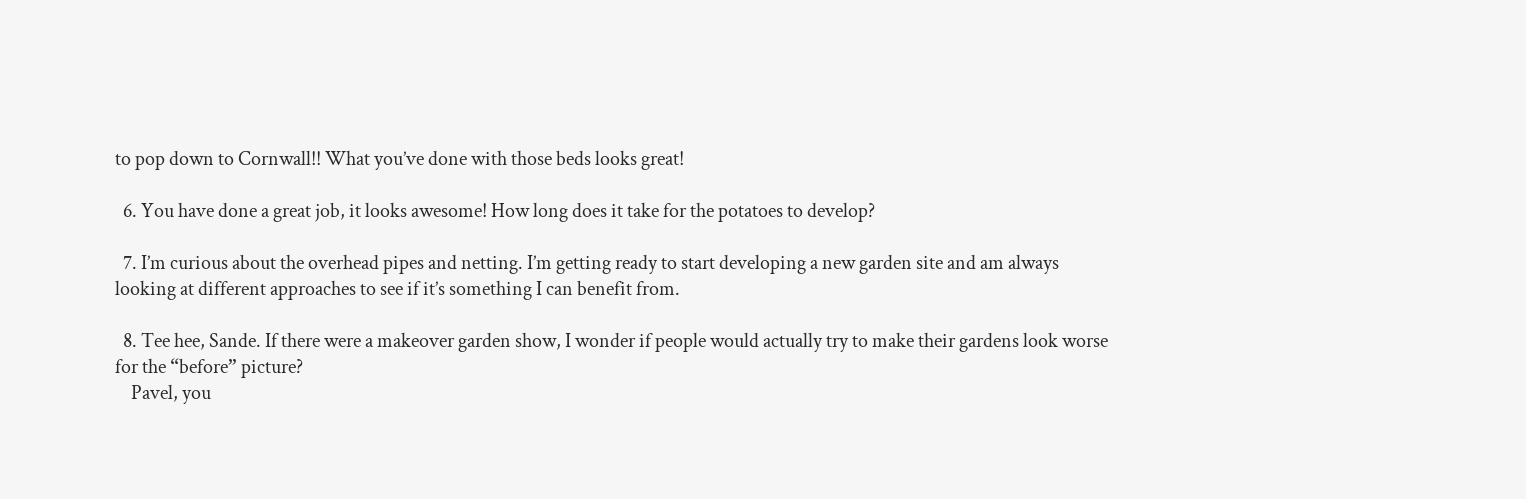to pop down to Cornwall!! What you’ve done with those beds looks great!

  6. You have done a great job, it looks awesome! How long does it take for the potatoes to develop?

  7. I’m curious about the overhead pipes and netting. I’m getting ready to start developing a new garden site and am always looking at different approaches to see if it’s something I can benefit from.

  8. Tee hee, Sande. If there were a makeover garden show, I wonder if people would actually try to make their gardens look worse for the “before” picture?
    Pavel, you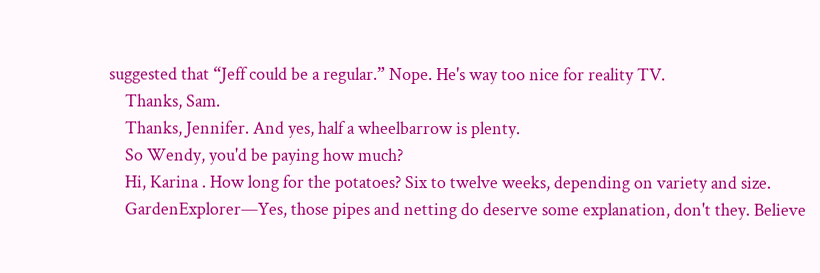suggested that “Jeff could be a regular.” Nope. He's way too nice for reality TV.
    Thanks, Sam.
    Thanks, Jennifer. And yes, half a wheelbarrow is plenty.
    So Wendy, you'd be paying how much?
    Hi, Karina . How long for the potatoes? Six to twelve weeks, depending on variety and size.
    GardenExplorer—Yes, those pipes and netting do deserve some explanation, don't they. Believe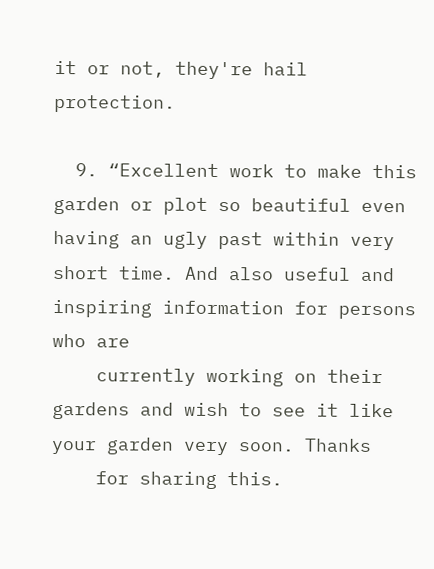it or not, they're hail protection.

  9. “Excellent work to make this garden or plot so beautiful even having an ugly past within very short time. And also useful and inspiring information for persons who are
    currently working on their gardens and wish to see it like your garden very soon. Thanks
    for sharing this.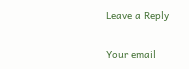Leave a Reply

Your email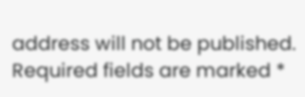address will not be published. Required fields are marked *